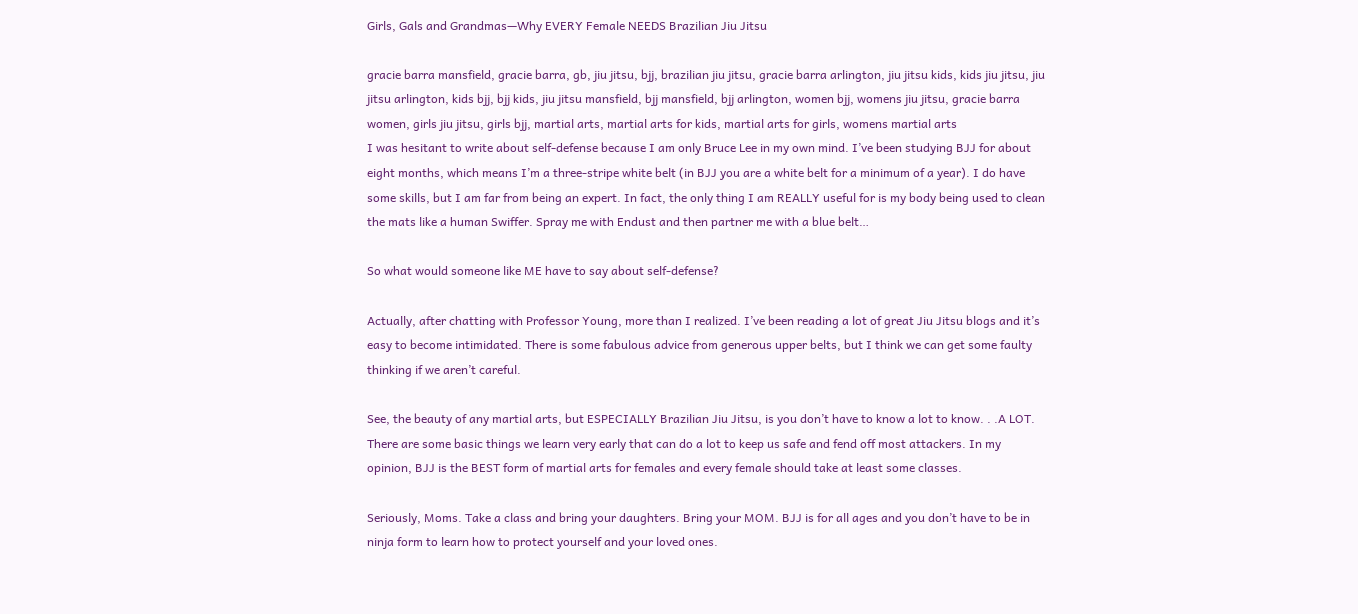Girls, Gals and Grandmas—Why EVERY Female NEEDS Brazilian Jiu Jitsu

gracie barra mansfield, gracie barra, gb, jiu jitsu, bjj, brazilian jiu jitsu, gracie barra arlington, jiu jitsu kids, kids jiu jitsu, jiu jitsu arlington, kids bjj, bjj kids, jiu jitsu mansfield, bjj mansfield, bjj arlington, women bjj, womens jiu jitsu, gracie barra women, girls jiu jitsu, girls bjj, martial arts, martial arts for kids, martial arts for girls, womens martial arts
I was hesitant to write about self-defense because I am only Bruce Lee in my own mind. I’ve been studying BJJ for about eight months, which means I’m a three-stripe white belt (in BJJ you are a white belt for a minimum of a year). I do have some skills, but I am far from being an expert. In fact, the only thing I am REALLY useful for is my body being used to clean the mats like a human Swiffer. Spray me with Endust and then partner me with a blue belt…

So what would someone like ME have to say about self-defense?

Actually, after chatting with Professor Young, more than I realized. I’ve been reading a lot of great Jiu Jitsu blogs and it’s easy to become intimidated. There is some fabulous advice from generous upper belts, but I think we can get some faulty thinking if we aren’t careful.

See, the beauty of any martial arts, but ESPECIALLY Brazilian Jiu Jitsu, is you don’t have to know a lot to know. . .A LOT. There are some basic things we learn very early that can do a lot to keep us safe and fend off most attackers. In my opinion, BJJ is the BEST form of martial arts for females and every female should take at least some classes.

Seriously, Moms. Take a class and bring your daughters. Bring your MOM. BJJ is for all ages and you don’t have to be in ninja form to learn how to protect yourself and your loved ones.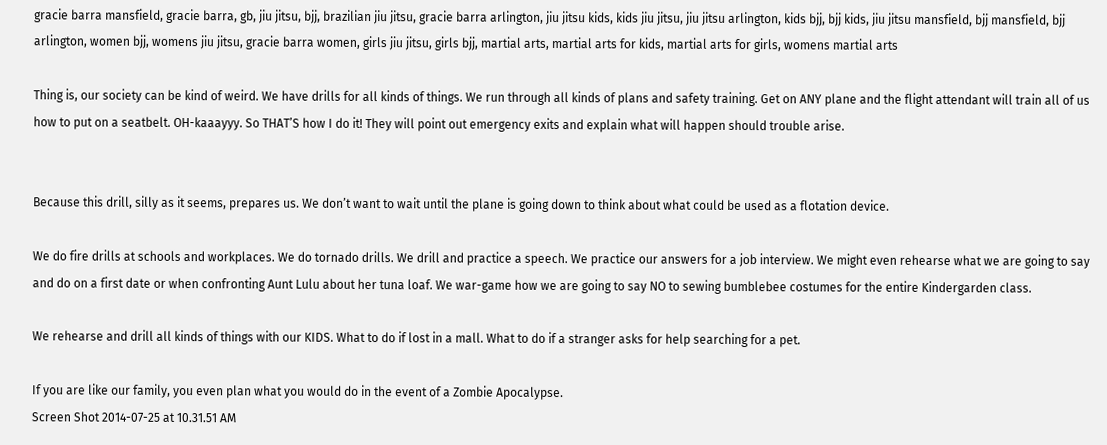gracie barra mansfield, gracie barra, gb, jiu jitsu, bjj, brazilian jiu jitsu, gracie barra arlington, jiu jitsu kids, kids jiu jitsu, jiu jitsu arlington, kids bjj, bjj kids, jiu jitsu mansfield, bjj mansfield, bjj arlington, women bjj, womens jiu jitsu, gracie barra women, girls jiu jitsu, girls bjj, martial arts, martial arts for kids, martial arts for girls, womens martial arts

Thing is, our society can be kind of weird. We have drills for all kinds of things. We run through all kinds of plans and safety training. Get on ANY plane and the flight attendant will train all of us how to put on a seatbelt. OH-kaaayyy. So THAT’S how I do it! They will point out emergency exits and explain what will happen should trouble arise.


Because this drill, silly as it seems, prepares us. We don’t want to wait until the plane is going down to think about what could be used as a flotation device.

We do fire drills at schools and workplaces. We do tornado drills. We drill and practice a speech. We practice our answers for a job interview. We might even rehearse what we are going to say and do on a first date or when confronting Aunt Lulu about her tuna loaf. We war-game how we are going to say NO to sewing bumblebee costumes for the entire Kindergarden class.

We rehearse and drill all kinds of things with our KIDS. What to do if lost in a mall. What to do if a stranger asks for help searching for a pet.

If you are like our family, you even plan what you would do in the event of a Zombie Apocalypse.
Screen Shot 2014-07-25 at 10.31.51 AM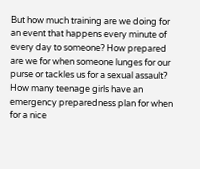But how much training are we doing for an event that happens every minute of every day to someone? How prepared are we for when someone lunges for our purse or tackles us for a sexual assault? How many teenage girls have an emergency preparedness plan for when for a nice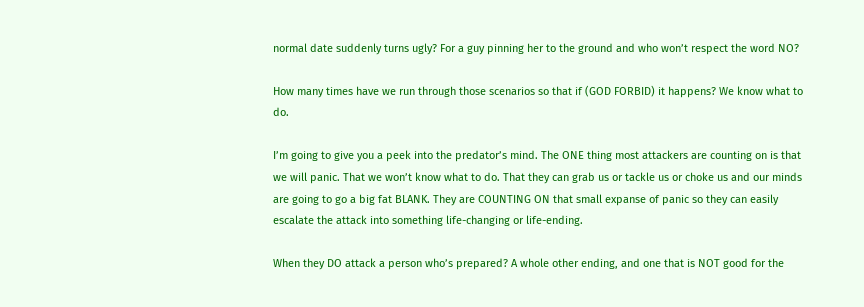normal date suddenly turns ugly? For a guy pinning her to the ground and who won’t respect the word NO?

How many times have we run through those scenarios so that if (GOD FORBID) it happens? We know what to do.

I’m going to give you a peek into the predator’s mind. The ONE thing most attackers are counting on is that we will panic. That we won’t know what to do. That they can grab us or tackle us or choke us and our minds are going to go a big fat BLANK. They are COUNTING ON that small expanse of panic so they can easily escalate the attack into something life-changing or life-ending.

When they DO attack a person who’s prepared? A whole other ending, and one that is NOT good for the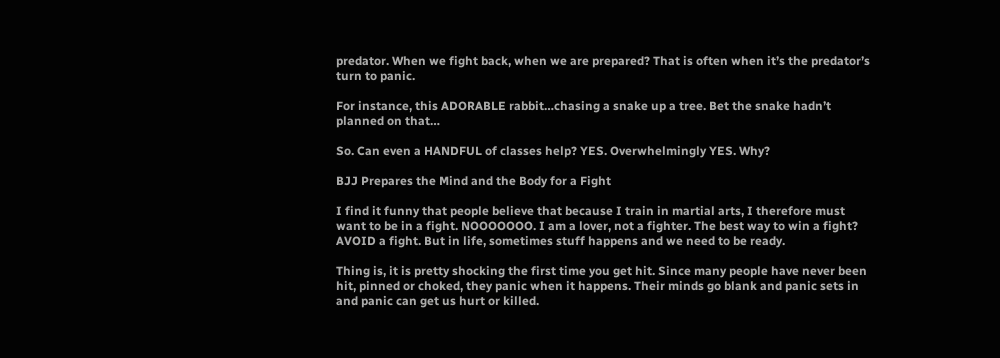predator. When we fight back, when we are prepared? That is often when it’s the predator’s turn to panic.

For instance, this ADORABLE rabbit…chasing a snake up a tree. Bet the snake hadn’t planned on that…

So. Can even a HANDFUL of classes help? YES. Overwhelmingly YES. Why?

BJJ Prepares the Mind and the Body for a Fight

I find it funny that people believe that because I train in martial arts, I therefore must want to be in a fight. NOOOOOOO. I am a lover, not a fighter. The best way to win a fight? AVOID a fight. But in life, sometimes stuff happens and we need to be ready.

Thing is, it is pretty shocking the first time you get hit. Since many people have never been hit, pinned or choked, they panic when it happens. Their minds go blank and panic sets in and panic can get us hurt or killed.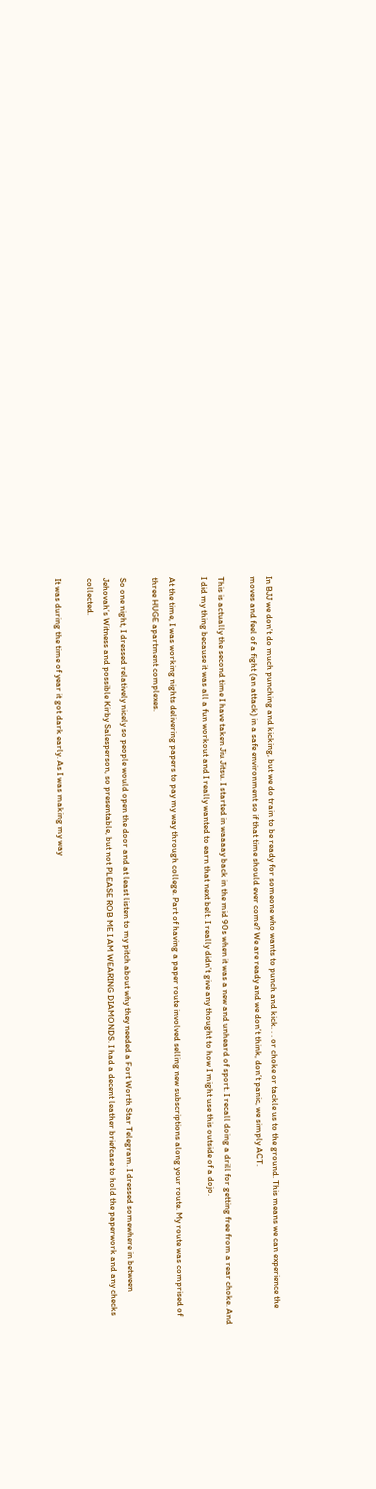In BJJ we don’t do much punching and kicking, but we do train to be ready for someone who wants to punch and kick. . . or choke or tackle us to the ground. This means we can experience the moves and feel of a fight (an attack) in a safe environment so if that time should ever come? We are ready and we don’t think, don’t panic, we simply ACT.

This is actually the second time I have taken Jiu Jitsu. I started in waaaay back in the mid 90s when it was a new and unheard of sport. I recall doing a drill for getting free from a rear choke. And I did my thing because it was all a fun workout and I really wanted to earn that next belt. I really didn’t give any thought to how I might use this outside of a dojo.

At the time, I was working nights delivering papers to pay my way through college. Part of having a paper route involved selling new subscriptions along your route. My route was comprised of three HUGE apartment complexes.

So one night, I dressed relatively nicely so people would open the door and at least listen to my pitch about why they needed a Fort Worth Star Telegram. I dressed somewhere in between Jehovah’s Witness and possible Kirby Salesperson, so presentable, but not PLEASE ROB ME I AM WEARING DIAMONDS. I had a decent leather briefcase to hold the paperwork and any checks collected.

It was during the time of year it got dark early. As I was making my way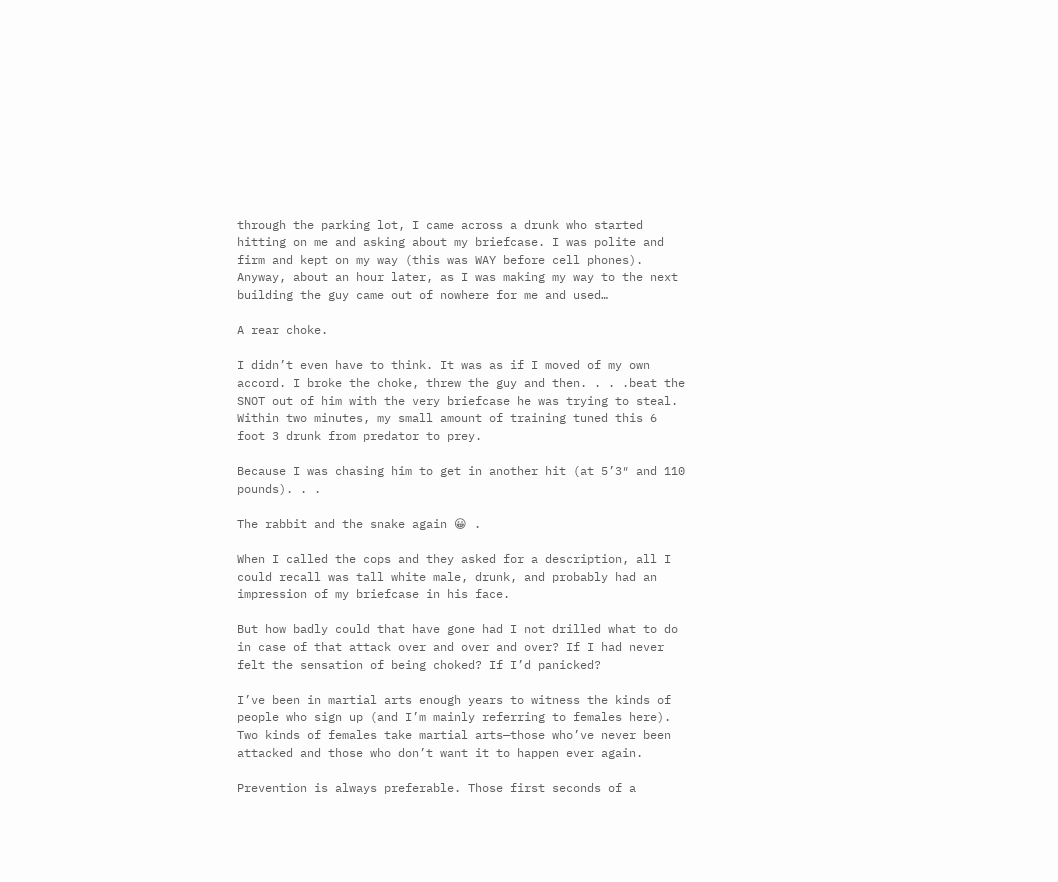through the parking lot, I came across a drunk who started hitting on me and asking about my briefcase. I was polite and firm and kept on my way (this was WAY before cell phones). Anyway, about an hour later, as I was making my way to the next building the guy came out of nowhere for me and used…

A rear choke.

I didn’t even have to think. It was as if I moved of my own accord. I broke the choke, threw the guy and then. . . .beat the SNOT out of him with the very briefcase he was trying to steal. Within two minutes, my small amount of training tuned this 6 foot 3 drunk from predator to prey.

Because I was chasing him to get in another hit (at 5’3″ and 110 pounds). . .

The rabbit and the snake again 😀 .

When I called the cops and they asked for a description, all I could recall was tall white male, drunk, and probably had an impression of my briefcase in his face.

But how badly could that have gone had I not drilled what to do in case of that attack over and over and over? If I had never felt the sensation of being choked? If I’d panicked?

I’ve been in martial arts enough years to witness the kinds of people who sign up (and I’m mainly referring to females here). Two kinds of females take martial arts—those who’ve never been attacked and those who don’t want it to happen ever again.

Prevention is always preferable. Those first seconds of a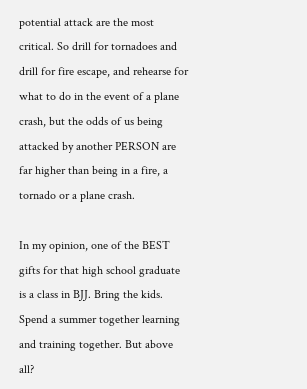potential attack are the most critical. So drill for tornadoes and drill for fire escape, and rehearse for what to do in the event of a plane crash, but the odds of us being attacked by another PERSON are far higher than being in a fire, a tornado or a plane crash.

In my opinion, one of the BEST gifts for that high school graduate is a class in BJJ. Bring the kids. Spend a summer together learning and training together. But above all?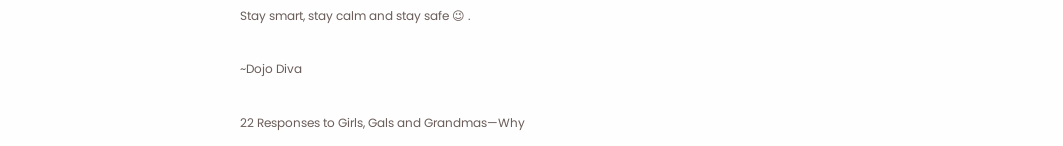Stay smart, stay calm and stay safe 😉 .

~Dojo Diva

22 Responses to Girls, Gals and Grandmas—Why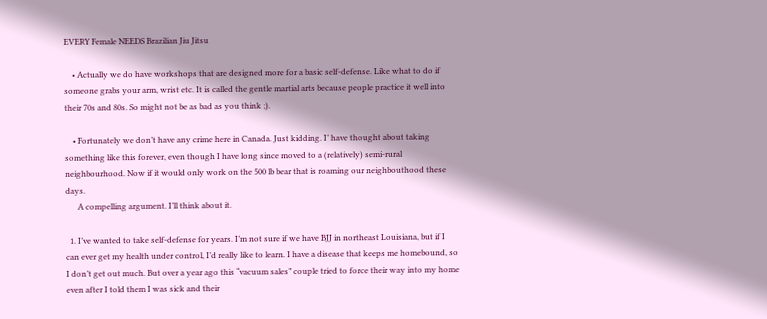EVERY Female NEEDS Brazilian Jiu Jitsu

    • Actually we do have workshops that are designed more for a basic self-defense. Like what to do if someone grabs your arm, wrist etc. It is called the gentle martial arts because people practice it well into their 70s and 80s. So might not be as bad as you think ;).

    • Fortunately we don’t have any crime here in Canada. Just kidding. I’ have thought about taking something like this forever, even though I have long since moved to a (relatively) semi-rural neighbourhood. Now if it would only work on the 500 lb bear that is roaming our neighbouthood these days.
      A compelling argument. I’ll think about it.

  1. I’ve wanted to take self-defense for years. I’m not sure if we have BJJ in northeast Louisiana, but if I can ever get my health under control, I’d really like to learn. I have a disease that keeps me homebound, so I don’t get out much. But over a year ago this “vacuum sales” couple tried to force their way into my home even after I told them I was sick and their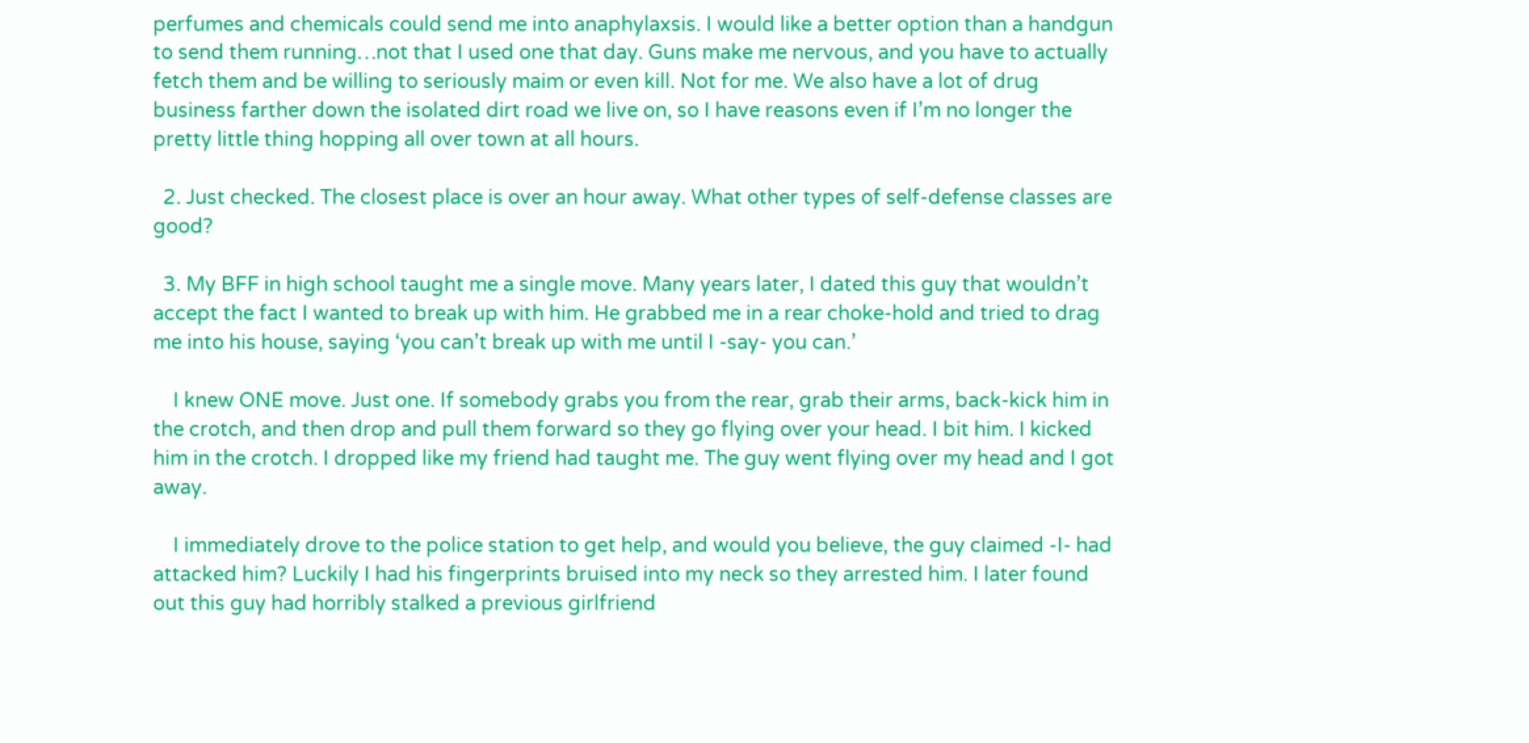perfumes and chemicals could send me into anaphylaxsis. I would like a better option than a handgun to send them running…not that I used one that day. Guns make me nervous, and you have to actually fetch them and be willing to seriously maim or even kill. Not for me. We also have a lot of drug business farther down the isolated dirt road we live on, so I have reasons even if I’m no longer the pretty little thing hopping all over town at all hours.

  2. Just checked. The closest place is over an hour away. What other types of self-defense classes are good?

  3. My BFF in high school taught me a single move. Many years later, I dated this guy that wouldn’t accept the fact I wanted to break up with him. He grabbed me in a rear choke-hold and tried to drag me into his house, saying ‘you can’t break up with me until I -say- you can.’

    I knew ONE move. Just one. If somebody grabs you from the rear, grab their arms, back-kick him in the crotch, and then drop and pull them forward so they go flying over your head. I bit him. I kicked him in the crotch. I dropped like my friend had taught me. The guy went flying over my head and I got away.

    I immediately drove to the police station to get help, and would you believe, the guy claimed -I- had attacked him? Luckily I had his fingerprints bruised into my neck so they arrested him. I later found out this guy had horribly stalked a previous girlfriend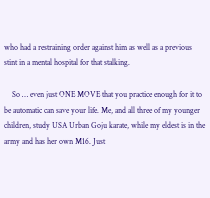who had a restraining order against him as well as a previous stint in a mental hospital for that stalking.

    So … even just ONE MOVE that you practice enough for it to be automatic can save your life. Me, and all three of my younger children, study USA Urban Goju karate, while my eldest is in the army and has her own M16. Just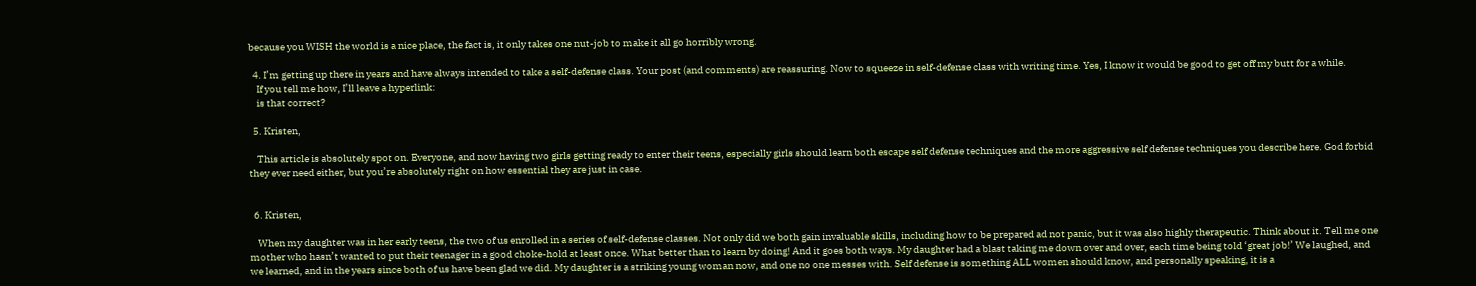because you WISH the world is a nice place, the fact is, it only takes one nut-job to make it all go horribly wrong.

  4. I’m getting up there in years and have always intended to take a self-defense class. Your post (and comments) are reassuring. Now to squeeze in self-defense class with writing time. Yes, I know it would be good to get off my butt for a while.
    If you tell me how, I’ll leave a hyperlink:
    is that correct?

  5. Kristen,

    This article is absolutely spot on. Everyone, and now having two girls getting ready to enter their teens, especially girls should learn both escape self defense techniques and the more aggressive self defense techniques you describe here. God forbid they ever need either, but you’re absolutely right on how essential they are just in case.


  6. Kristen,

    When my daughter was in her early teens, the two of us enrolled in a series of self-defense classes. Not only did we both gain invaluable skills, including how to be prepared ad not panic, but it was also highly therapeutic. Think about it. Tell me one mother who hasn’t wanted to put their teenager in a good choke-hold at least once. What better than to learn by doing! And it goes both ways. My daughter had a blast taking me down over and over, each time being told ‘great job!’ We laughed, and we learned, and in the years since both of us have been glad we did. My daughter is a striking young woman now, and one no one messes with. Self defense is something ALL women should know, and personally speaking, it is a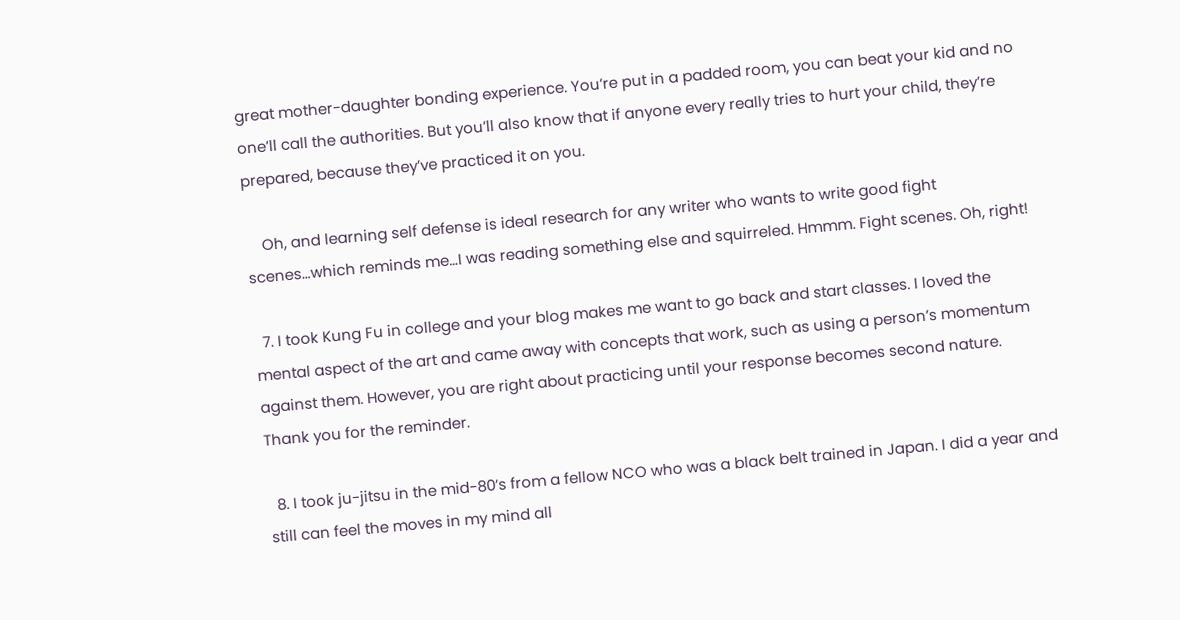great mother-daughter bonding experience. You’re put in a padded room, you can beat your kid and no one’ll call the authorities. But you’ll also know that if anyone every really tries to hurt your child, they’re prepared, because they’ve practiced it on you.

    Oh, and learning self defense is ideal research for any writer who wants to write good fight scenes…which reminds me…I was reading something else and squirreled. Hmmm. Fight scenes. Oh, right!

  7. I took Kung Fu in college and your blog makes me want to go back and start classes. I loved the mental aspect of the art and came away with concepts that work, such as using a person’s momentum against them. However, you are right about practicing until your response becomes second nature. Thank you for the reminder.

  8. I took ju-jitsu in the mid-80’s from a fellow NCO who was a black belt trained in Japan. I did a year and still can feel the moves in my mind all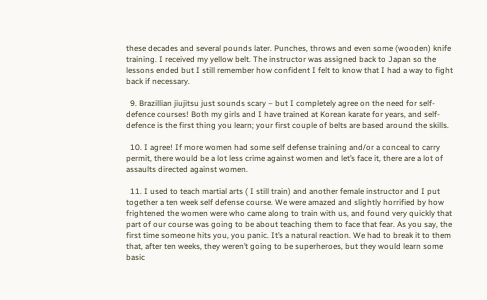these decades and several pounds later. Punches, throws and even some (wooden) knife training. I received my yellow belt. The instructor was assigned back to Japan so the lessons ended but I still remember how confident I felt to know that I had a way to fight back if necessary.

  9. Brazillian jiujitsu just sounds scary – but I completely agree on the need for self-defence courses! Both my girls and I have trained at Korean karate for years, and self-defence is the first thing you learn; your first couple of belts are based around the skills.

  10. I agree! If more women had some self defense training and/or a conceal to carry permit, there would be a lot less crime against women and let’s face it, there are a lot of assaults directed against women.

  11. I used to teach martial arts ( I still train) and another female instructor and I put together a ten week self defense course. We were amazed and slightly horrified by how frightened the women were who came along to train with us, and found very quickly that part of our course was going to be about teaching them to face that fear. As you say, the first time someone hits you, you panic. It’s a natural reaction. We had to break it to them that, after ten weeks, they weren’t going to be superheroes, but they would learn some basic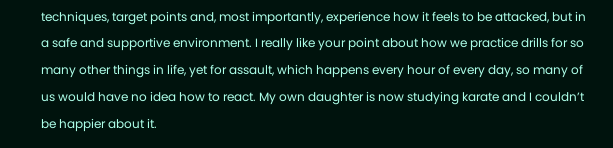techniques, target points and, most importantly, experience how it feels to be attacked, but in a safe and supportive environment. I really like your point about how we practice drills for so many other things in life, yet for assault, which happens every hour of every day, so many of us would have no idea how to react. My own daughter is now studying karate and I couldn’t be happier about it.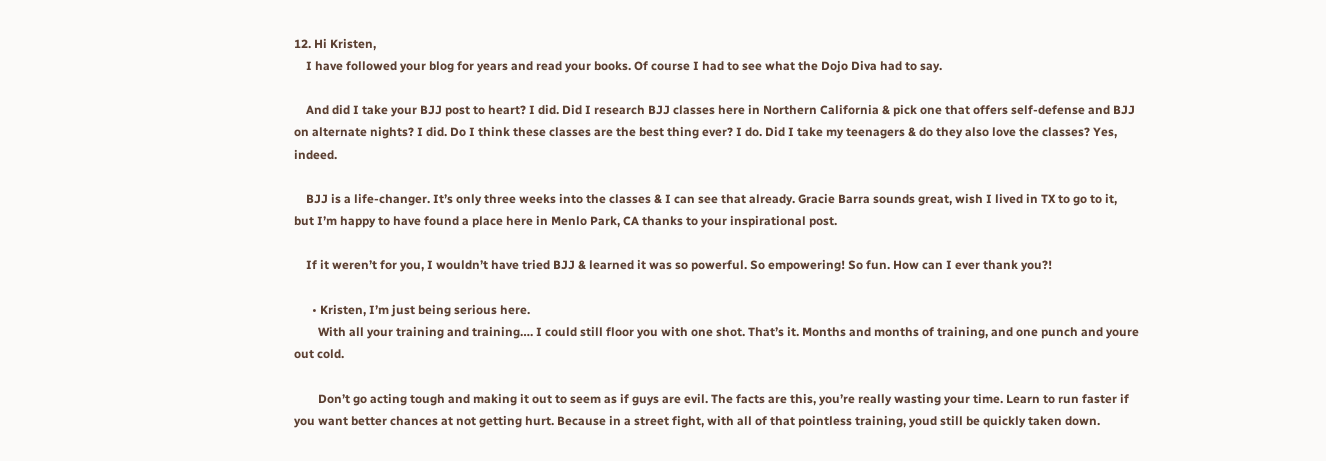12. Hi Kristen,
    I have followed your blog for years and read your books. Of course I had to see what the Dojo Diva had to say.

    And did I take your BJJ post to heart? I did. Did I research BJJ classes here in Northern California & pick one that offers self-defense and BJJ on alternate nights? I did. Do I think these classes are the best thing ever? I do. Did I take my teenagers & do they also love the classes? Yes, indeed.

    BJJ is a life-changer. It’s only three weeks into the classes & I can see that already. Gracie Barra sounds great, wish I lived in TX to go to it, but I’m happy to have found a place here in Menlo Park, CA thanks to your inspirational post.

    If it weren’t for you, I wouldn’t have tried BJJ & learned it was so powerful. So empowering! So fun. How can I ever thank you?!

      • Kristen, I’m just being serious here.
        With all your training and training…. I could still floor you with one shot. That’s it. Months and months of training, and one punch and youre out cold.

        Don’t go acting tough and making it out to seem as if guys are evil. The facts are this, you’re really wasting your time. Learn to run faster if you want better chances at not getting hurt. Because in a street fight, with all of that pointless training, youd still be quickly taken down.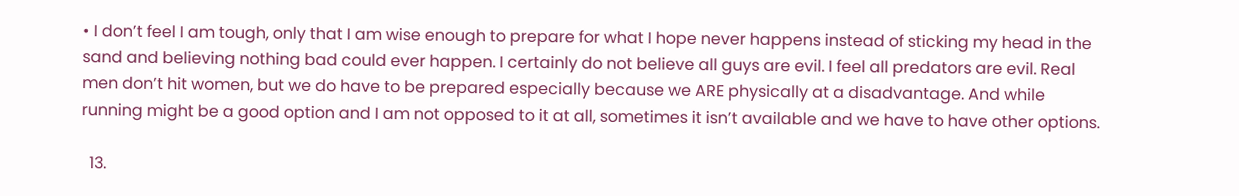• I don’t feel I am tough, only that I am wise enough to prepare for what I hope never happens instead of sticking my head in the sand and believing nothing bad could ever happen. I certainly do not believe all guys are evil. I feel all predators are evil. Real men don’t hit women, but we do have to be prepared especially because we ARE physically at a disadvantage. And while running might be a good option and I am not opposed to it at all, sometimes it isn’t available and we have to have other options.

  13.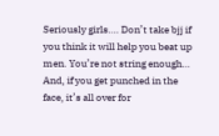Seriously girls…. Don’t take bjj if you think it will help you beat up men. You’re not string enough… And, if you get punched in the face, it’s all over for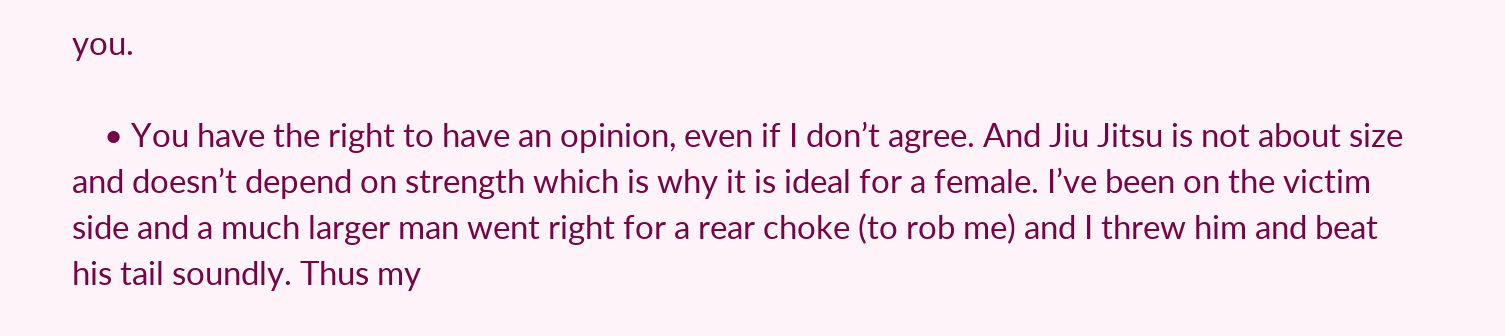you.

    • You have the right to have an opinion, even if I don’t agree. And Jiu Jitsu is not about size and doesn’t depend on strength which is why it is ideal for a female. I’ve been on the victim side and a much larger man went right for a rear choke (to rob me) and I threw him and beat his tail soundly. Thus my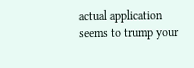actual application seems to trump your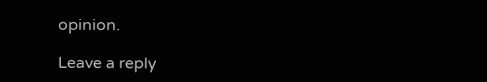opinion.

Leave a reply